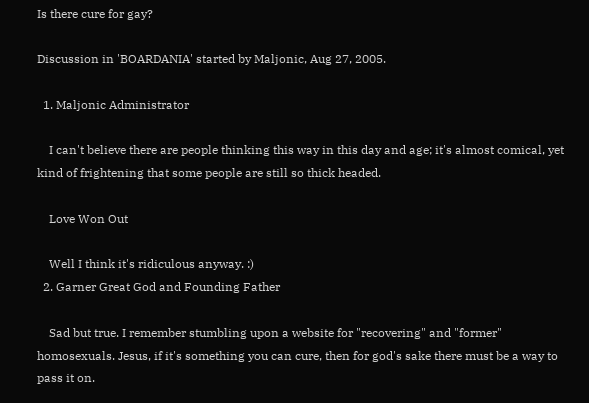Is there cure for gay?

Discussion in 'BOARDANIA' started by Maljonic, Aug 27, 2005.

  1. Maljonic Administrator

    I can't believe there are people thinking this way in this day and age; it's almost comical, yet kind of frightening that some people are still so thick headed.

    Love Won Out

    Well I think it's ridiculous anyway. :)
  2. Garner Great God and Founding Father

    Sad but true. I remember stumbling upon a website for "recovering" and "former" homosexuals. Jesus, if it's something you can cure, then for god's sake there must be a way to pass it on.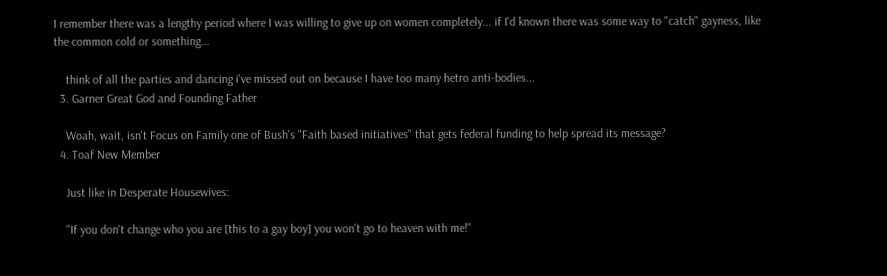I remember there was a lengthy period where I was willing to give up on women completely... if I'd known there was some way to "catch" gayness, like the common cold or something...

    think of all the parties and dancing i've missed out on because I have too many hetro anti-bodies...
  3. Garner Great God and Founding Father

    Woah, wait, isn't Focus on Family one of Bush's "Faith based initiatives" that gets federal funding to help spread its message?
  4. Toaf New Member

    Just like in Desperate Housewives:

    "If you don't change who you are [this to a gay boy] you won't go to heaven with me!"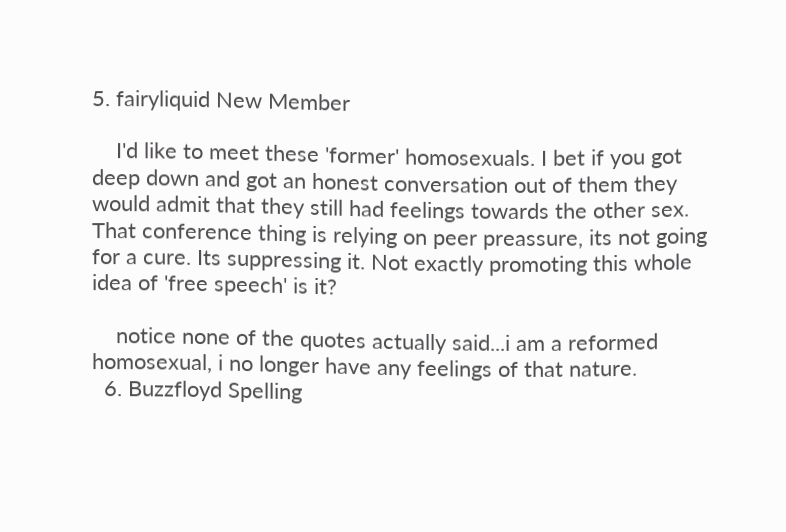5. fairyliquid New Member

    I'd like to meet these 'former' homosexuals. I bet if you got deep down and got an honest conversation out of them they would admit that they still had feelings towards the other sex. That conference thing is relying on peer preassure, its not going for a cure. Its suppressing it. Not exactly promoting this whole idea of 'free speech' is it?

    notice none of the quotes actually said...i am a reformed homosexual, i no longer have any feelings of that nature.
  6. Buzzfloyd Spelling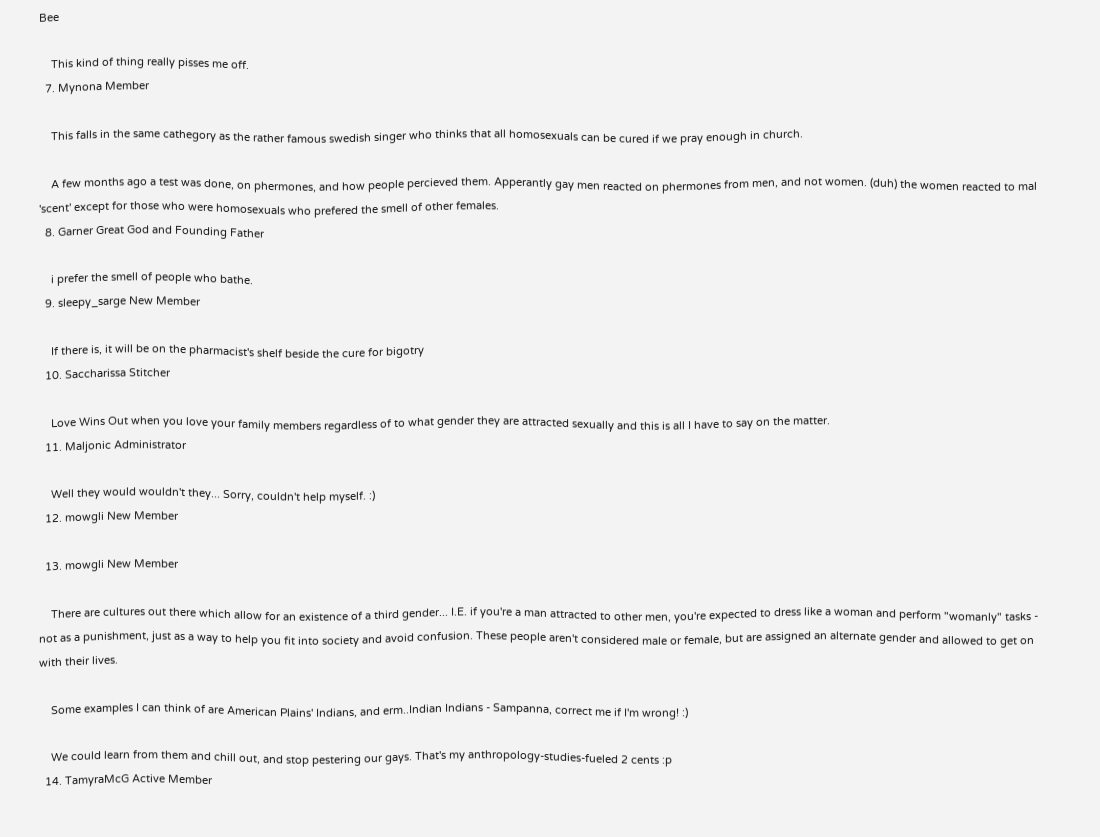Bee

    This kind of thing really pisses me off.
  7. Mynona Member

    This falls in the same cathegory as the rather famous swedish singer who thinks that all homosexuals can be cured if we pray enough in church.

    A few months ago a test was done, on phermones, and how people percieved them. Apperantly gay men reacted on phermones from men, and not women. (duh) the women reacted to mal 'scent' except for those who were homosexuals who prefered the smell of other females.
  8. Garner Great God and Founding Father

    i prefer the smell of people who bathe.
  9. sleepy_sarge New Member

    If there is, it will be on the pharmacist's shelf beside the cure for bigotry
  10. Saccharissa Stitcher

    Love Wins Out when you love your family members regardless of to what gender they are attracted sexually and this is all I have to say on the matter.
  11. Maljonic Administrator

    Well they would wouldn't they... Sorry, couldn't help myself. :)
  12. mowgli New Member

  13. mowgli New Member

    There are cultures out there which allow for an existence of a third gender... I.E. if you're a man attracted to other men, you're expected to dress like a woman and perform "womanly" tasks - not as a punishment, just as a way to help you fit into society and avoid confusion. These people aren't considered male or female, but are assigned an alternate gender and allowed to get on with their lives.

    Some examples I can think of are American Plains' Indians, and erm..Indian Indians - Sampanna, correct me if I'm wrong! :)

    We could learn from them and chill out, and stop pestering our gays. That's my anthropology-studies-fueled 2 cents :p
  14. TamyraMcG Active Member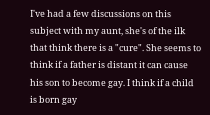I've had a few discussions on this subject with my aunt, she's of the ilk that think there is a "cure". She seems to think if a father is distant it can cause his son to become gay. I think if a child is born gay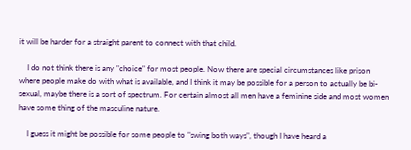it will be harder for a straight parent to connect with that child.

    I do not think there is any "choice" for most people. Now there are special circumstances like prison where people make do with what is available, and I think it may be possible for a person to actually be bi-sexual, maybe there is a sort of spectrum. For certain almost all men have a feminine side and most women have some thing of the masculine nature.

    I guess it might be possible for some people to "swing both ways", though I have heard a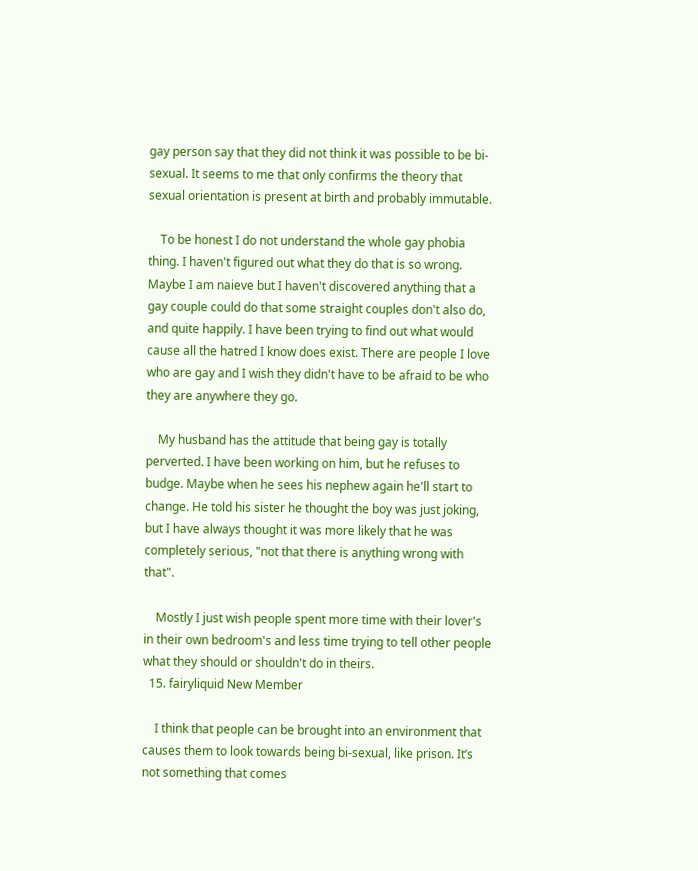gay person say that they did not think it was possible to be bi-sexual. It seems to me that only confirms the theory that sexual orientation is present at birth and probably immutable.

    To be honest I do not understand the whole gay phobia thing. I haven't figured out what they do that is so wrong. Maybe I am naieve but I haven't discovered anything that a gay couple could do that some straight couples don't also do, and quite happily. I have been trying to find out what would cause all the hatred I know does exist. There are people I love who are gay and I wish they didn't have to be afraid to be who they are anywhere they go.

    My husband has the attitude that being gay is totally perverted. I have been working on him, but he refuses to budge. Maybe when he sees his nephew again he'll start to change. He told his sister he thought the boy was just joking, but I have always thought it was more likely that he was completely serious, "not that there is anything wrong with that".

    Mostly I just wish people spent more time with their lover's in their own bedroom's and less time trying to tell other people what they should or shouldn't do in theirs.
  15. fairyliquid New Member

    I think that people can be brought into an environment that causes them to look towards being bi-sexual, like prison. It’s not something that comes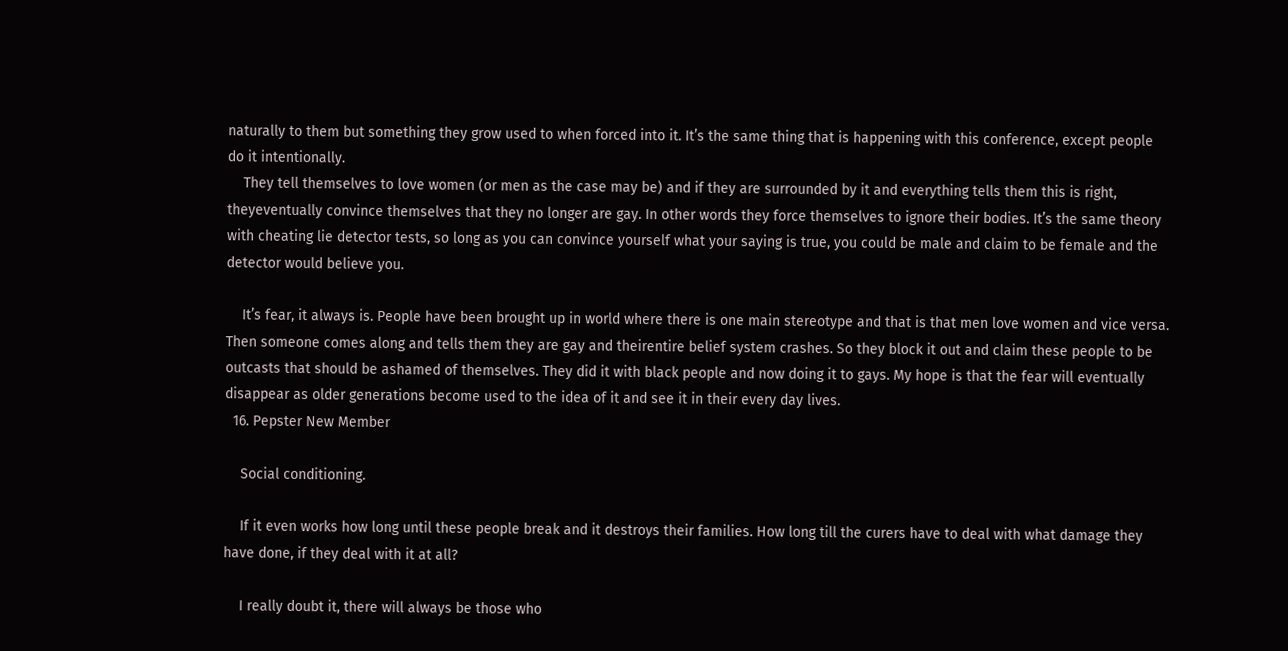naturally to them but something they grow used to when forced into it. It’s the same thing that is happening with this conference, except people do it intentionally.
    They tell themselves to love women (or men as the case may be) and if they are surrounded by it and everything tells them this is right, theyeventually convince themselves that they no longer are gay. In other words they force themselves to ignore their bodies. It’s the same theory with cheating lie detector tests, so long as you can convince yourself what your saying is true, you could be male and claim to be female and the detector would believe you.

    It’s fear, it always is. People have been brought up in world where there is one main stereotype and that is that men love women and vice versa. Then someone comes along and tells them they are gay and theirentire belief system crashes. So they block it out and claim these people to be outcasts that should be ashamed of themselves. They did it with black people and now doing it to gays. My hope is that the fear will eventually disappear as older generations become used to the idea of it and see it in their every day lives.
  16. Pepster New Member

    Social conditioning.

    If it even works how long until these people break and it destroys their families. How long till the curers have to deal with what damage they have done, if they deal with it at all?

    I really doubt it, there will always be those who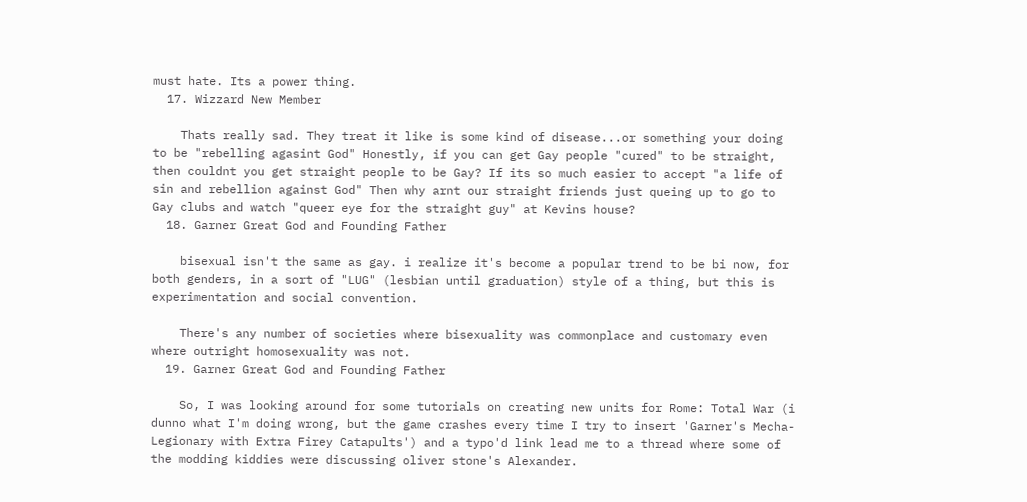must hate. Its a power thing.
  17. Wizzard New Member

    Thats really sad. They treat it like is some kind of disease...or something your doing to be "rebelling agasint God" Honestly, if you can get Gay people "cured" to be straight, then couldnt you get straight people to be Gay? If its so much easier to accept "a life of sin and rebellion against God" Then why arnt our straight friends just queing up to go to Gay clubs and watch "queer eye for the straight guy" at Kevins house?
  18. Garner Great God and Founding Father

    bisexual isn't the same as gay. i realize it's become a popular trend to be bi now, for both genders, in a sort of "LUG" (lesbian until graduation) style of a thing, but this is experimentation and social convention.

    There's any number of societies where bisexuality was commonplace and customary even where outright homosexuality was not.
  19. Garner Great God and Founding Father

    So, I was looking around for some tutorials on creating new units for Rome: Total War (i dunno what I'm doing wrong, but the game crashes every time I try to insert 'Garner's Mecha-Legionary with Extra Firey Catapults') and a typo'd link lead me to a thread where some of the modding kiddies were discussing oliver stone's Alexander.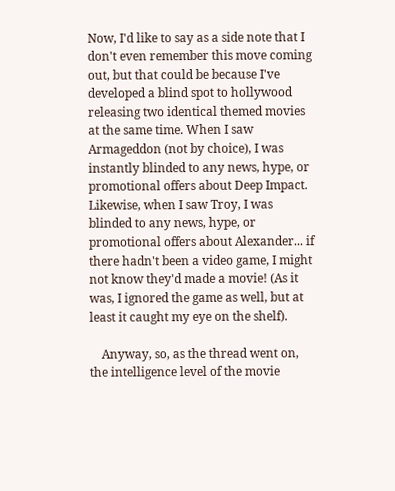Now, I'd like to say as a side note that I don't even remember this move coming out, but that could be because I've developed a blind spot to hollywood releasing two identical themed movies at the same time. When I saw Armageddon (not by choice), I was instantly blinded to any news, hype, or promotional offers about Deep Impact. Likewise, when I saw Troy, I was blinded to any news, hype, or promotional offers about Alexander... if there hadn't been a video game, I might not know they'd made a movie! (As it was, I ignored the game as well, but at least it caught my eye on the shelf).

    Anyway, so, as the thread went on, the intelligence level of the movie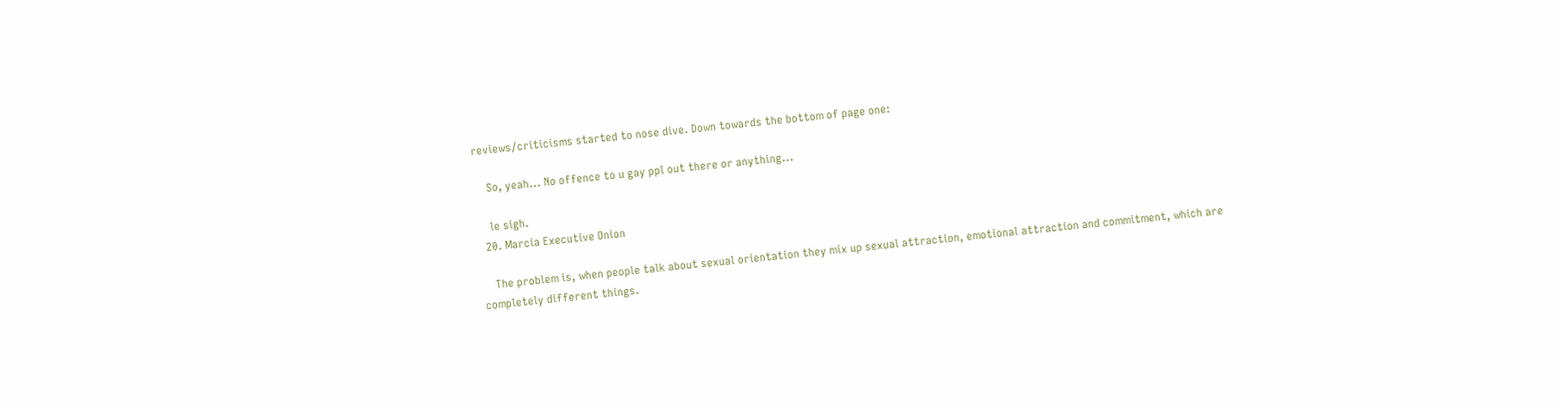reviews/criticisms started to nose dive. Down towards the bottom of page one:

    So, yeah... No offence to u gay ppl out there or anything...

    le sigh.
  20. Marcia Executive Onion

    The problem is, when people talk about sexual orientation they mix up sexual attraction, emotional attraction and commitment, which are completely different things.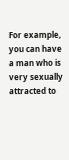For example, you can have a man who is very sexually attracted to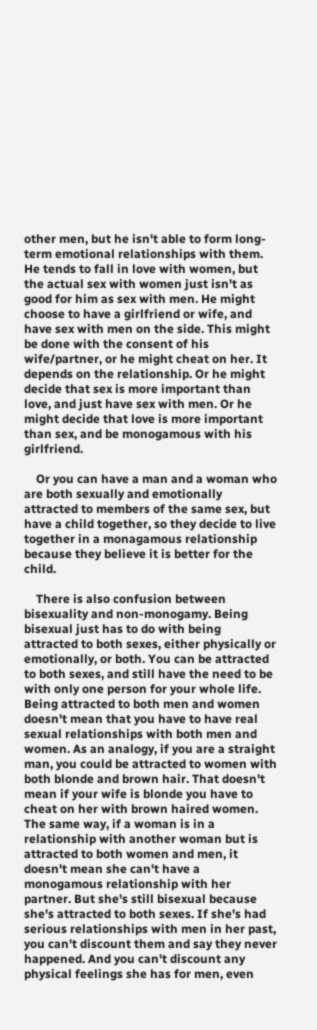other men, but he isn't able to form long-term emotional relationships with them. He tends to fall in love with women, but the actual sex with women just isn't as good for him as sex with men. He might choose to have a girlfriend or wife, and have sex with men on the side. This might be done with the consent of his wife/partner, or he might cheat on her. It depends on the relationship. Or he might decide that sex is more important than love, and just have sex with men. Or he might decide that love is more important than sex, and be monogamous with his girlfriend.

    Or you can have a man and a woman who are both sexually and emotionally attracted to members of the same sex, but have a child together, so they decide to live together in a monagamous relationship because they believe it is better for the child.

    There is also confusion between bisexuality and non-monogamy. Being bisexual just has to do with being attracted to both sexes, either physically or emotionally, or both. You can be attracted to both sexes, and still have the need to be with only one person for your whole life. Being attracted to both men and women doesn't mean that you have to have real sexual relationships with both men and women. As an analogy, if you are a straight man, you could be attracted to women with both blonde and brown hair. That doesn't mean if your wife is blonde you have to cheat on her with brown haired women. The same way, if a woman is in a relationship with another woman but is attracted to both women and men, it doesn't mean she can't have a monogamous relationship with her partner. But she's still bisexual because she's attracted to both sexes. If she's had serious relationships with men in her past, you can't discount them and say they never happened. And you can't discount any physical feelings she has for men, even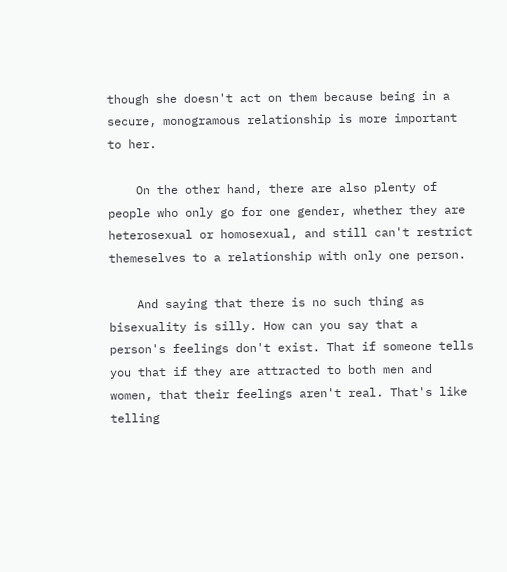though she doesn't act on them because being in a secure, monogramous relationship is more important to her.

    On the other hand, there are also plenty of people who only go for one gender, whether they are heterosexual or homosexual, and still can't restrict themeselves to a relationship with only one person.

    And saying that there is no such thing as bisexuality is silly. How can you say that a person's feelings don't exist. That if someone tells you that if they are attracted to both men and women, that their feelings aren't real. That's like telling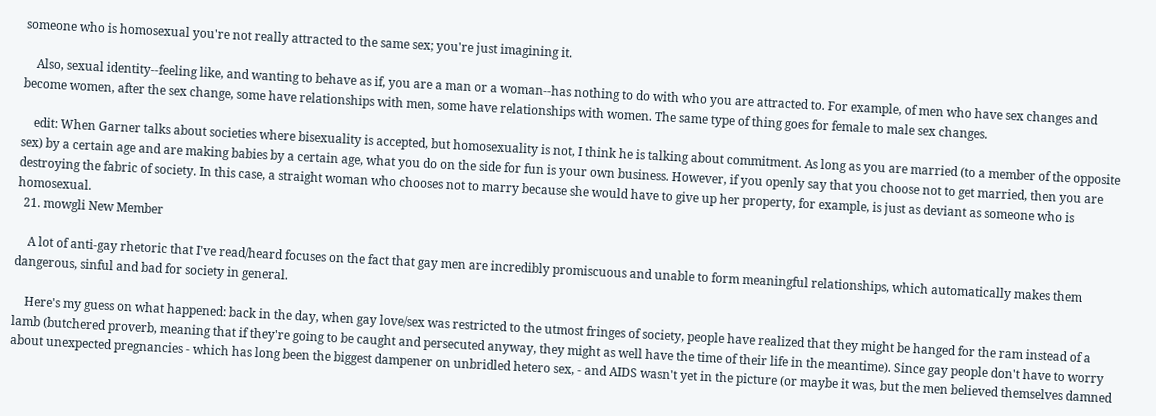someone who is homosexual you're not really attracted to the same sex; you're just imagining it.

    Also, sexual identity--feeling like, and wanting to behave as if, you are a man or a woman--has nothing to do with who you are attracted to. For example, of men who have sex changes and become women, after the sex change, some have relationships with men, some have relationships with women. The same type of thing goes for female to male sex changes.

    edit: When Garner talks about societies where bisexuality is accepted, but homosexuality is not, I think he is talking about commitment. As long as you are married (to a member of the opposite sex) by a certain age and are making babies by a certain age, what you do on the side for fun is your own business. However, if you openly say that you choose not to get married, then you are destroying the fabric of society. In this case, a straight woman who chooses not to marry because she would have to give up her property, for example, is just as deviant as someone who is homosexual.
  21. mowgli New Member

    A lot of anti-gay rhetoric that I've read/heard focuses on the fact that gay men are incredibly promiscuous and unable to form meaningful relationships, which automatically makes them dangerous, sinful and bad for society in general.

    Here's my guess on what happened: back in the day, when gay love/sex was restricted to the utmost fringes of society, people have realized that they might be hanged for the ram instead of a lamb (butchered proverb, meaning that if they're going to be caught and persecuted anyway, they might as well have the time of their life in the meantime). Since gay people don't have to worry about unexpected pregnancies - which has long been the biggest dampener on unbridled hetero sex, - and AIDS wasn't yet in the picture (or maybe it was, but the men believed themselves damned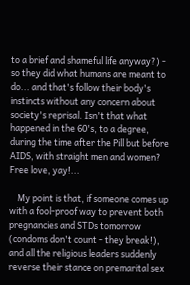to a brief and shameful life anyway?) - so they did what humans are meant to do... and that's follow their body's instincts without any concern about society's reprisal. Isn't that what happened in the 60's, to a degree, during the time after the Pill but before AIDS, with straight men and women? Free love, yay!...

    My point is that, if someone comes up with a fool-proof way to prevent both pregnancies and STDs tomorrow (condoms don't count - they break!), and all the religious leaders suddenly reverse their stance on premarital sex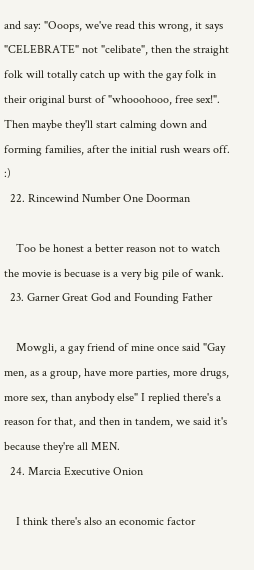and say: "Ooops, we've read this wrong, it says "CELEBRATE" not "celibate", then the straight folk will totally catch up with the gay folk in their original burst of "whooohooo, free sex!". Then maybe they'll start calming down and forming families, after the initial rush wears off. :)
  22. Rincewind Number One Doorman

    Too be honest a better reason not to watch the movie is becuase is a very big pile of wank.
  23. Garner Great God and Founding Father

    Mowgli, a gay friend of mine once said "Gay men, as a group, have more parties, more drugs, more sex, than anybody else" I replied there's a reason for that, and then in tandem, we said it's because they're all MEN.
  24. Marcia Executive Onion

    I think there's also an economic factor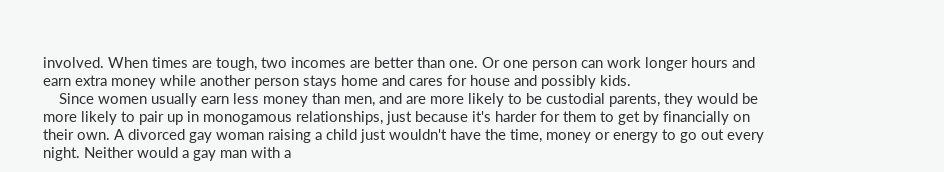involved. When times are tough, two incomes are better than one. Or one person can work longer hours and earn extra money while another person stays home and cares for house and possibly kids.
    Since women usually earn less money than men, and are more likely to be custodial parents, they would be more likely to pair up in monogamous relationships, just because it's harder for them to get by financially on their own. A divorced gay woman raising a child just wouldn't have the time, money or energy to go out every night. Neither would a gay man with a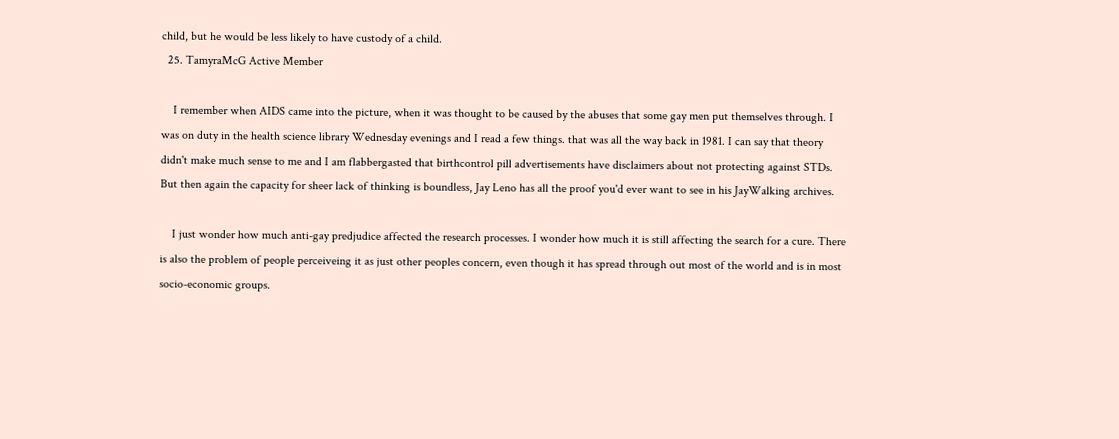child, but he would be less likely to have custody of a child.
  25. TamyraMcG Active Member

    I remember when AIDS came into the picture, when it was thought to be caused by the abuses that some gay men put themselves through. I was on duty in the health science library Wednesday evenings and I read a few things. that was all the way back in 1981. I can say that theory didn't make much sense to me and I am flabbergasted that birthcontrol pill advertisements have disclaimers about not protecting against STDs. But then again the capacity for sheer lack of thinking is boundless, Jay Leno has all the proof you'd ever want to see in his JayWalking archives.

    I just wonder how much anti-gay predjudice affected the research processes. I wonder how much it is still affecting the search for a cure. There is also the problem of people perceiveing it as just other peoples concern, even though it has spread through out most of the world and is in most socio-economic groups.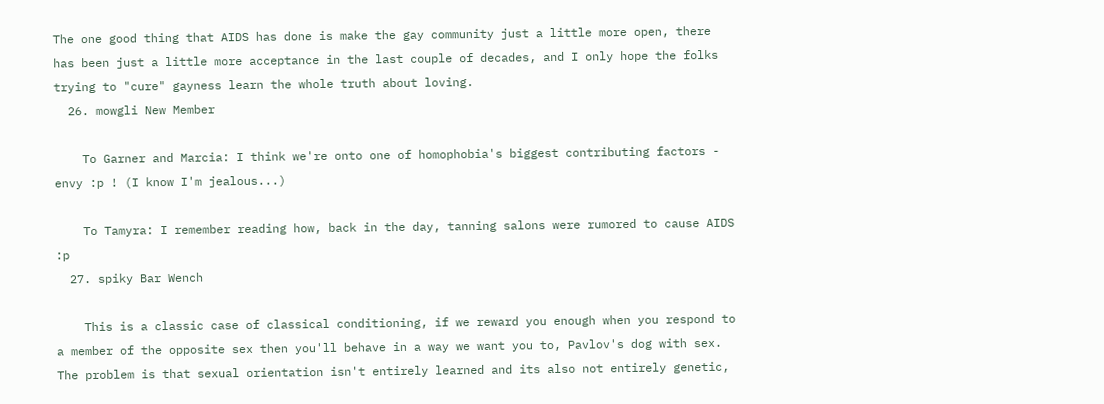The one good thing that AIDS has done is make the gay community just a little more open, there has been just a little more acceptance in the last couple of decades, and I only hope the folks trying to "cure" gayness learn the whole truth about loving.
  26. mowgli New Member

    To Garner and Marcia: I think we're onto one of homophobia's biggest contributing factors - envy :p ! (I know I'm jealous...)

    To Tamyra: I remember reading how, back in the day, tanning salons were rumored to cause AIDS :p
  27. spiky Bar Wench

    This is a classic case of classical conditioning, if we reward you enough when you respond to a member of the opposite sex then you'll behave in a way we want you to, Pavlov's dog with sex. The problem is that sexual orientation isn't entirely learned and its also not entirely genetic,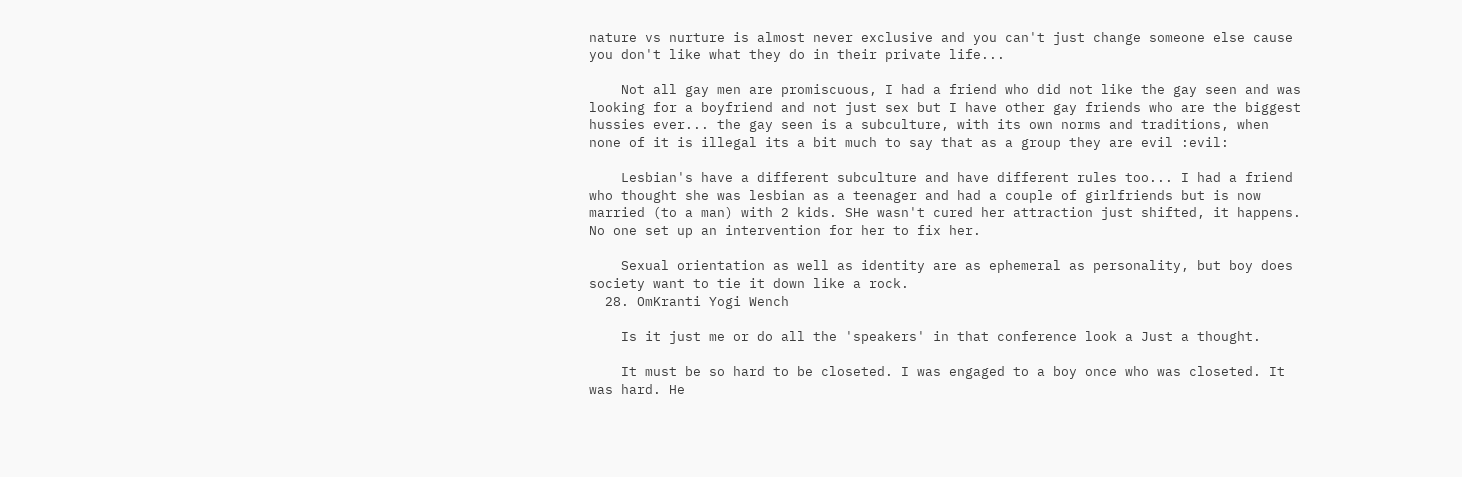nature vs nurture is almost never exclusive and you can't just change someone else cause you don't like what they do in their private life...

    Not all gay men are promiscuous, I had a friend who did not like the gay seen and was looking for a boyfriend and not just sex but I have other gay friends who are the biggest hussies ever... the gay seen is a subculture, with its own norms and traditions, when none of it is illegal its a bit much to say that as a group they are evil :evil:

    Lesbian's have a different subculture and have different rules too... I had a friend who thought she was lesbian as a teenager and had a couple of girlfriends but is now married (to a man) with 2 kids. SHe wasn't cured her attraction just shifted, it happens. No one set up an intervention for her to fix her.

    Sexual orientation as well as identity are as ephemeral as personality, but boy does society want to tie it down like a rock.
  28. OmKranti Yogi Wench

    Is it just me or do all the 'speakers' in that conference look a Just a thought.

    It must be so hard to be closeted. I was engaged to a boy once who was closeted. It was hard. He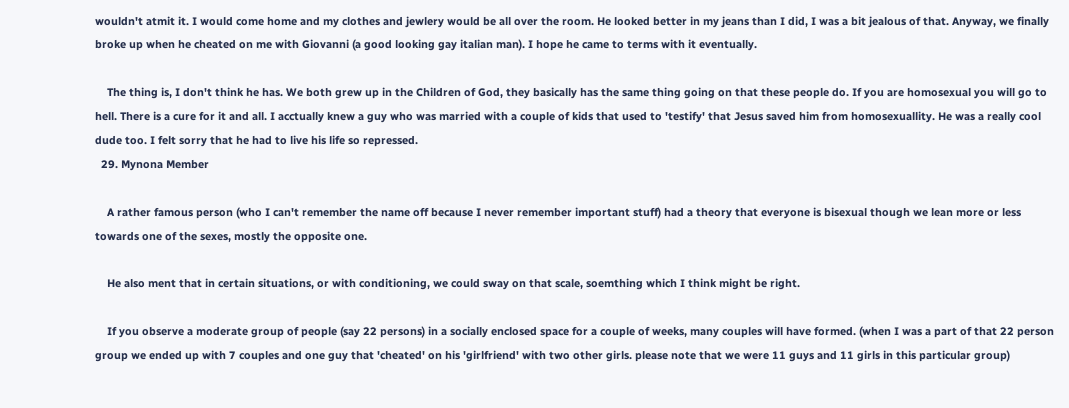wouldn't atmit it. I would come home and my clothes and jewlery would be all over the room. He looked better in my jeans than I did, I was a bit jealous of that. Anyway, we finally broke up when he cheated on me with Giovanni (a good looking gay italian man). I hope he came to terms with it eventually.

    The thing is, I don't think he has. We both grew up in the Children of God, they basically has the same thing going on that these people do. If you are homosexual you will go to hell. There is a cure for it and all. I acctually knew a guy who was married with a couple of kids that used to 'testify' that Jesus saved him from homosexuallity. He was a really cool dude too. I felt sorry that he had to live his life so repressed.
  29. Mynona Member

    A rather famous person (who I can't remember the name off because I never remember important stuff) had a theory that everyone is bisexual though we lean more or less towards one of the sexes, mostly the opposite one.

    He also ment that in certain situations, or with conditioning, we could sway on that scale, soemthing which I think might be right.

    If you observe a moderate group of people (say 22 persons) in a socially enclosed space for a couple of weeks, many couples will have formed. (when I was a part of that 22 person group we ended up with 7 couples and one guy that 'cheated' on his 'girlfriend' with two other girls. please note that we were 11 guys and 11 girls in this particular group)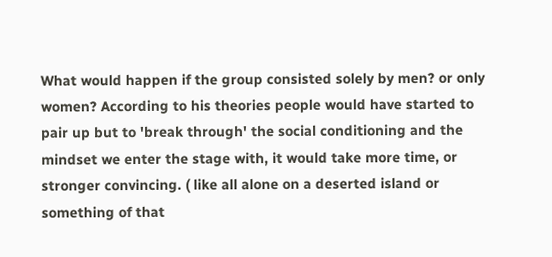What would happen if the group consisted solely by men? or only women? According to his theories people would have started to pair up but to 'break through' the social conditioning and the mindset we enter the stage with, it would take more time, or stronger convincing. ( like all alone on a deserted island or something of that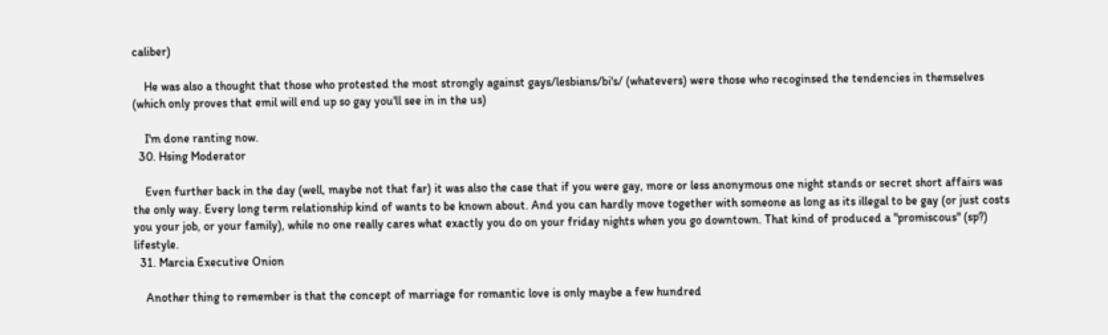caliber)

    He was also a thought that those who protested the most strongly against gays/lesbians/bi's/ (whatevers) were those who recoginsed the tendencies in themselves (which only proves that emil will end up so gay you'll see in in the us)

    I'm done ranting now.
  30. Hsing Moderator

    Even further back in the day (well, maybe not that far) it was also the case that if you were gay, more or less anonymous one night stands or secret short affairs was the only way. Every long term relationship kind of wants to be known about. And you can hardly move together with someone as long as its illegal to be gay (or just costs you your job, or your family), while no one really cares what exactly you do on your friday nights when you go downtown. That kind of produced a "promiscous" (sp?) lifestyle.
  31. Marcia Executive Onion

    Another thing to remember is that the concept of marriage for romantic love is only maybe a few hundred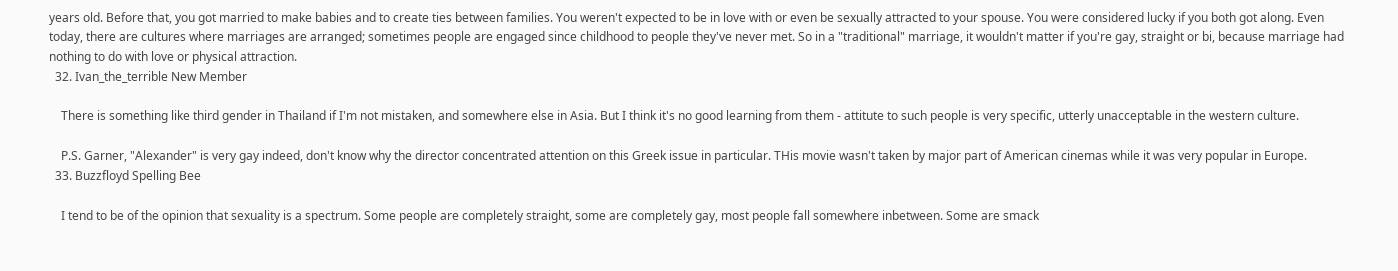years old. Before that, you got married to make babies and to create ties between families. You weren't expected to be in love with or even be sexually attracted to your spouse. You were considered lucky if you both got along. Even today, there are cultures where marriages are arranged; sometimes people are engaged since childhood to people they've never met. So in a "traditional" marriage, it wouldn't matter if you're gay, straight or bi, because marriage had nothing to do with love or physical attraction.
  32. Ivan_the_terrible New Member

    There is something like third gender in Thailand if I'm not mistaken, and somewhere else in Asia. But I think it's no good learning from them - attitute to such people is very specific, utterly unacceptable in the western culture.

    P.S. Garner, "Alexander" is very gay indeed, don't know why the director concentrated attention on this Greek issue in particular. THis movie wasn't taken by major part of American cinemas while it was very popular in Europe.
  33. Buzzfloyd Spelling Bee

    I tend to be of the opinion that sexuality is a spectrum. Some people are completely straight, some are completely gay, most people fall somewhere inbetween. Some are smack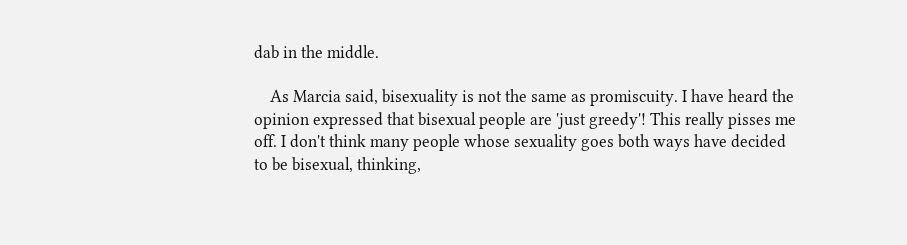dab in the middle.

    As Marcia said, bisexuality is not the same as promiscuity. I have heard the opinion expressed that bisexual people are 'just greedy'! This really pisses me off. I don't think many people whose sexuality goes both ways have decided to be bisexual, thinking,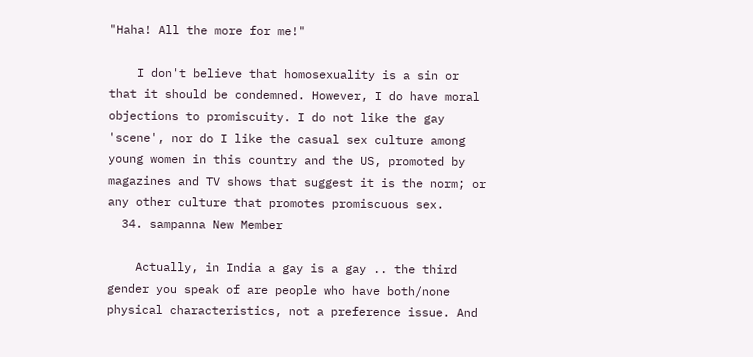"Haha! All the more for me!"

    I don't believe that homosexuality is a sin or that it should be condemned. However, I do have moral objections to promiscuity. I do not like the gay 'scene', nor do I like the casual sex culture among young women in this country and the US, promoted by magazines and TV shows that suggest it is the norm; or any other culture that promotes promiscuous sex.
  34. sampanna New Member

    Actually, in India a gay is a gay .. the third gender you speak of are people who have both/none physical characteristics, not a preference issue. And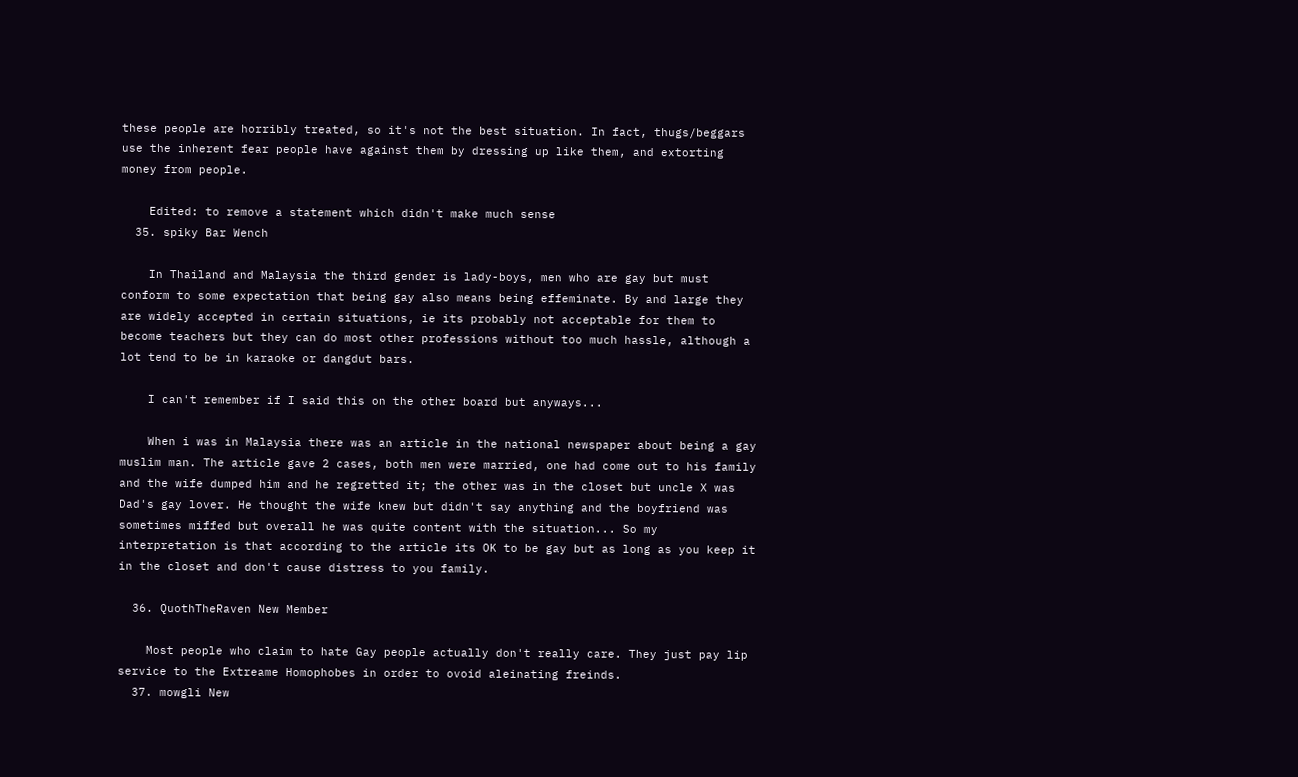these people are horribly treated, so it's not the best situation. In fact, thugs/beggars use the inherent fear people have against them by dressing up like them, and extorting money from people.

    Edited: to remove a statement which didn't make much sense
  35. spiky Bar Wench

    In Thailand and Malaysia the third gender is lady-boys, men who are gay but must conform to some expectation that being gay also means being effeminate. By and large they are widely accepted in certain situations, ie its probably not acceptable for them to become teachers but they can do most other professions without too much hassle, although a lot tend to be in karaoke or dangdut bars.

    I can't remember if I said this on the other board but anyways...

    When i was in Malaysia there was an article in the national newspaper about being a gay muslim man. The article gave 2 cases, both men were married, one had come out to his family and the wife dumped him and he regretted it; the other was in the closet but uncle X was Dad's gay lover. He thought the wife knew but didn't say anything and the boyfriend was sometimes miffed but overall he was quite content with the situation... So my interpretation is that according to the article its OK to be gay but as long as you keep it in the closet and don't cause distress to you family.

  36. QuothTheRaven New Member

    Most people who claim to hate Gay people actually don't really care. They just pay lip service to the Extreame Homophobes in order to ovoid aleinating freinds.
  37. mowgli New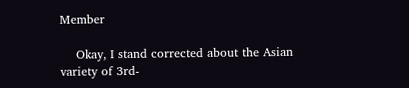Member

    Okay, I stand corrected about the Asian variety of 3rd-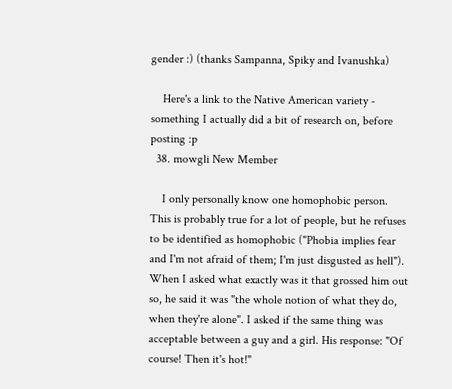gender :) (thanks Sampanna, Spiky and Ivanushka)

    Here's a link to the Native American variety - something I actually did a bit of research on, before posting :p
  38. mowgli New Member

    I only personally know one homophobic person. This is probably true for a lot of people, but he refuses to be identified as homophobic ("Phobia implies fear and I'm not afraid of them; I'm just disgusted as hell"). When I asked what exactly was it that grossed him out so, he said it was "the whole notion of what they do, when they're alone". I asked if the same thing was acceptable between a guy and a girl. His response: "Of course! Then it's hot!"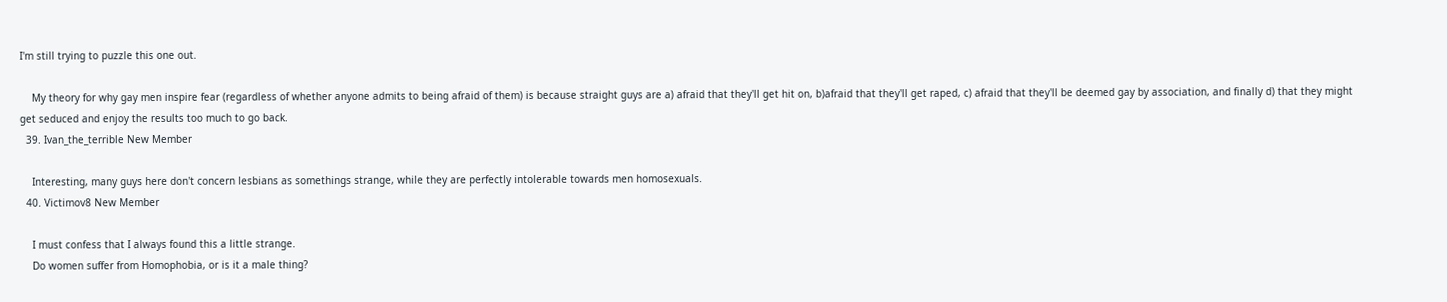I'm still trying to puzzle this one out.

    My theory for why gay men inspire fear (regardless of whether anyone admits to being afraid of them) is because straight guys are a) afraid that they'll get hit on, b)afraid that they'll get raped, c) afraid that they'll be deemed gay by association, and finally d) that they might get seduced and enjoy the results too much to go back.
  39. Ivan_the_terrible New Member

    Interesting, many guys here don't concern lesbians as somethings strange, while they are perfectly intolerable towards men homosexuals.
  40. Victimov8 New Member

    I must confess that I always found this a little strange.
    Do women suffer from Homophobia, or is it a male thing?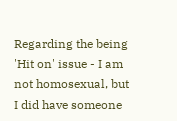Regarding the being 'Hit on' issue - I am not homosexual, but I did have someone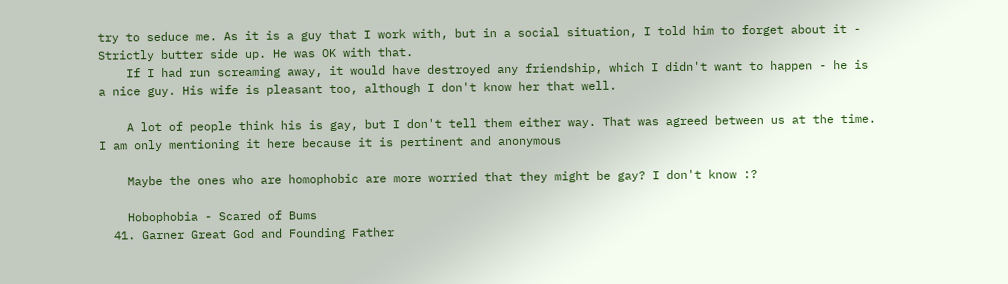try to seduce me. As it is a guy that I work with, but in a social situation, I told him to forget about it - Strictly butter side up. He was OK with that.
    If I had run screaming away, it would have destroyed any friendship, which I didn't want to happen - he is a nice guy. His wife is pleasant too, although I don't know her that well.

    A lot of people think his is gay, but I don't tell them either way. That was agreed between us at the time. I am only mentioning it here because it is pertinent and anonymous

    Maybe the ones who are homophobic are more worried that they might be gay? I don't know :?

    Hobophobia - Scared of Bums
  41. Garner Great God and Founding Father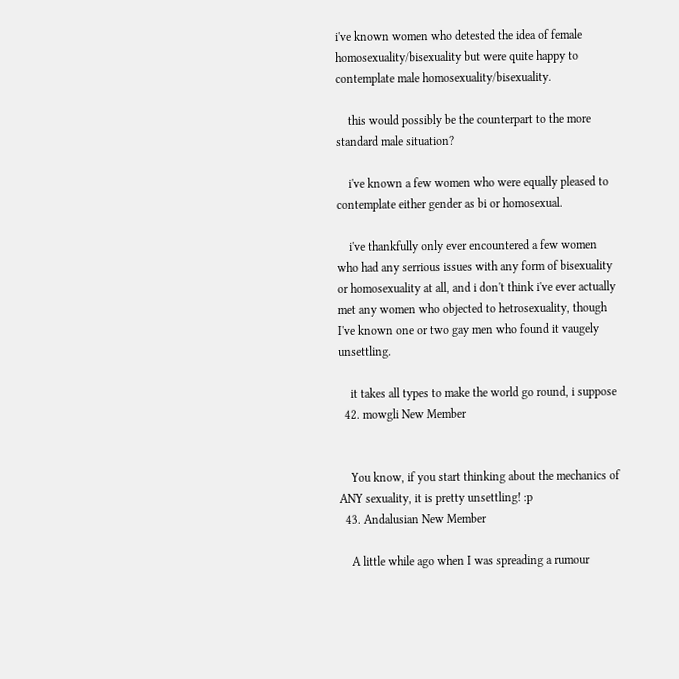i've known women who detested the idea of female homosexuality/bisexuality but were quite happy to contemplate male homosexuality/bisexuality.

    this would possibly be the counterpart to the more standard male situation?

    i've known a few women who were equally pleased to contemplate either gender as bi or homosexual.

    i've thankfully only ever encountered a few women who had any serrious issues with any form of bisexuality or homosexuality at all, and i don't think i've ever actually met any women who objected to hetrosexuality, though I've known one or two gay men who found it vaugely unsettling.

    it takes all types to make the world go round, i suppose
  42. mowgli New Member


    You know, if you start thinking about the mechanics of ANY sexuality, it is pretty unsettling! :p
  43. Andalusian New Member

    A little while ago when I was spreading a rumour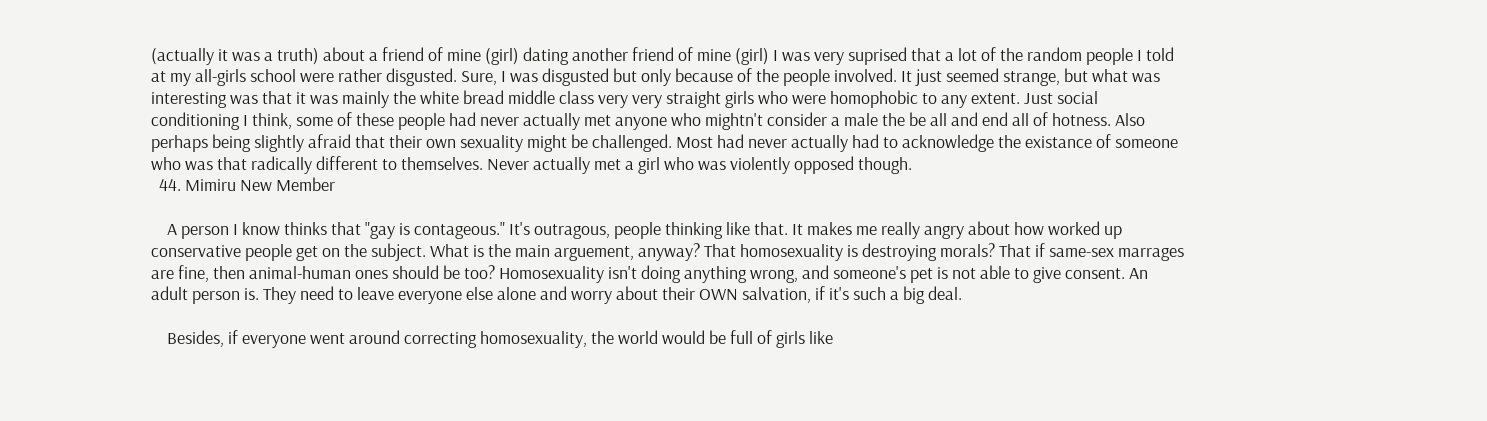(actually it was a truth) about a friend of mine (girl) dating another friend of mine (girl) I was very suprised that a lot of the random people I told at my all-girls school were rather disgusted. Sure, I was disgusted but only because of the people involved. It just seemed strange, but what was interesting was that it was mainly the white bread middle class very very straight girls who were homophobic to any extent. Just social conditioning I think, some of these people had never actually met anyone who mightn't consider a male the be all and end all of hotness. Also perhaps being slightly afraid that their own sexuality might be challenged. Most had never actually had to acknowledge the existance of someone who was that radically different to themselves. Never actually met a girl who was violently opposed though.
  44. Mimiru New Member

    A person I know thinks that "gay is contageous." It's outragous, people thinking like that. It makes me really angry about how worked up conservative people get on the subject. What is the main arguement, anyway? That homosexuality is destroying morals? That if same-sex marrages are fine, then animal-human ones should be too? Homosexuality isn't doing anything wrong, and someone's pet is not able to give consent. An adult person is. They need to leave everyone else alone and worry about their OWN salvation, if it's such a big deal.

    Besides, if everyone went around correcting homosexuality, the world would be full of girls like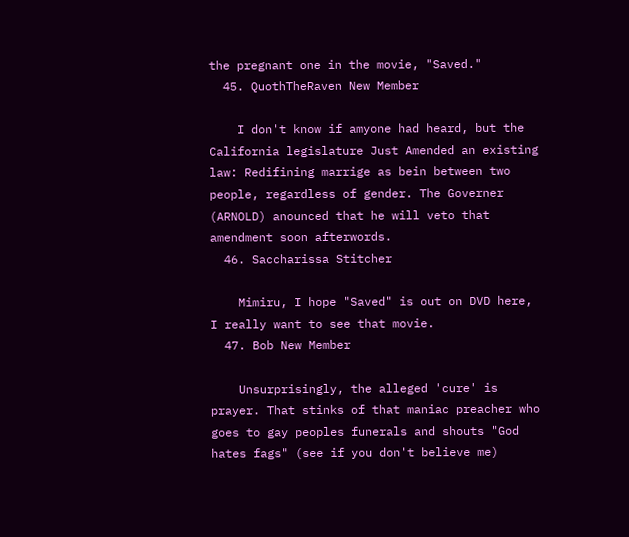the pregnant one in the movie, "Saved."
  45. QuothTheRaven New Member

    I don't know if amyone had heard, but the California legislature Just Amended an existing law: Redifining marrige as bein between two people, regardless of gender. The Governer (ARNOLD) anounced that he will veto that amendment soon afterwords.
  46. Saccharissa Stitcher

    Mimiru, I hope "Saved" is out on DVD here, I really want to see that movie.
  47. Bob New Member

    Unsurprisingly, the alleged 'cure' is prayer. That stinks of that maniac preacher who goes to gay peoples funerals and shouts "God hates fags" (see if you don't believe me)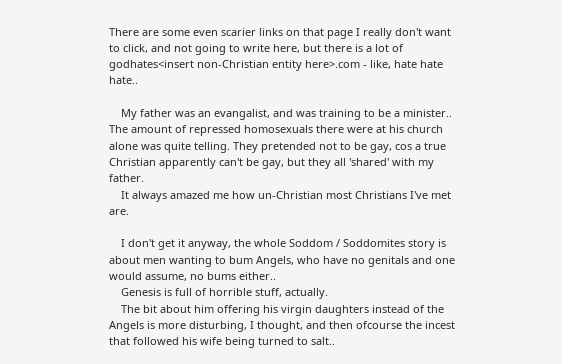There are some even scarier links on that page I really don't want to click, and not going to write here, but there is a lot of godhates<insert non-Christian entity here>.com - like, hate hate hate..

    My father was an evangalist, and was training to be a minister.. The amount of repressed homosexuals there were at his church alone was quite telling. They pretended not to be gay, cos a true Christian apparently can't be gay, but they all 'shared' with my father.
    It always amazed me how un-Christian most Christians I've met are.

    I don't get it anyway, the whole Soddom / Soddomites story is about men wanting to bum Angels, who have no genitals and one would assume, no bums either..
    Genesis is full of horrible stuff, actually.
    The bit about him offering his virgin daughters instead of the Angels is more disturbing, I thought, and then ofcourse the incest that followed his wife being turned to salt..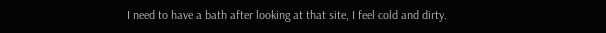I need to have a bath after looking at that site, I feel cold and dirty.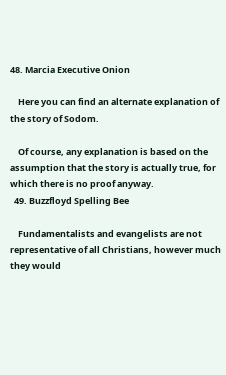48. Marcia Executive Onion

    Here you can find an alternate explanation of the story of Sodom.

    Of course, any explanation is based on the assumption that the story is actually true, for which there is no proof anyway.
  49. Buzzfloyd Spelling Bee

    Fundamentalists and evangelists are not representative of all Christians, however much they would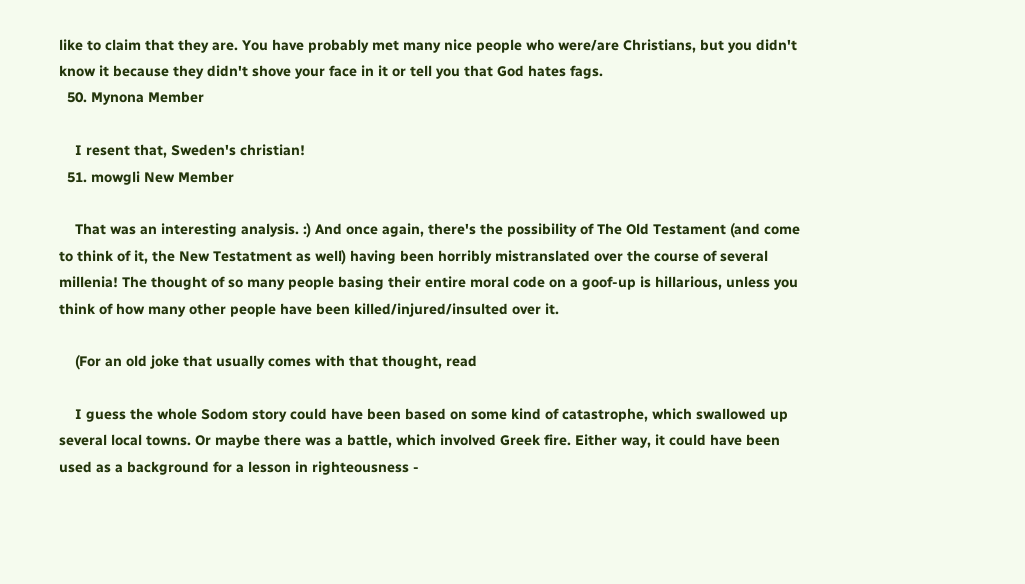like to claim that they are. You have probably met many nice people who were/are Christians, but you didn't know it because they didn't shove your face in it or tell you that God hates fags.
  50. Mynona Member

    I resent that, Sweden's christian!
  51. mowgli New Member

    That was an interesting analysis. :) And once again, there's the possibility of The Old Testament (and come to think of it, the New Testatment as well) having been horribly mistranslated over the course of several millenia! The thought of so many people basing their entire moral code on a goof-up is hillarious, unless you think of how many other people have been killed/injured/insulted over it.

    (For an old joke that usually comes with that thought, read

    I guess the whole Sodom story could have been based on some kind of catastrophe, which swallowed up several local towns. Or maybe there was a battle, which involved Greek fire. Either way, it could have been used as a background for a lesson in righteousness -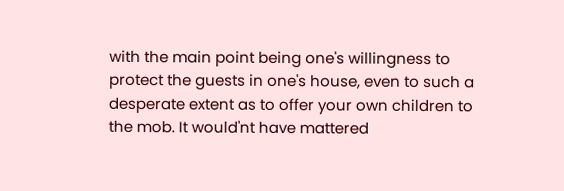with the main point being one's willingness to protect the guests in one's house, even to such a desperate extent as to offer your own children to the mob. It would'nt have mattered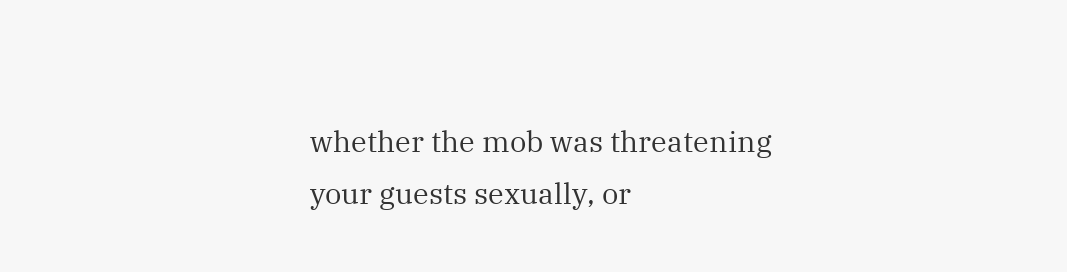whether the mob was threatening your guests sexually, or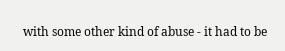with some other kind of abuse - it had to be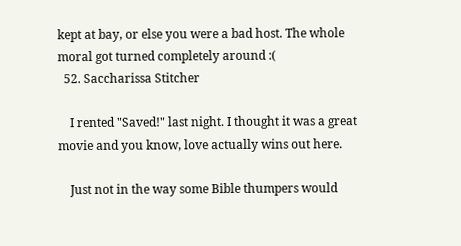kept at bay, or else you were a bad host. The whole moral got turned completely around :(
  52. Saccharissa Stitcher

    I rented "Saved!" last night. I thought it was a great movie and you know, love actually wins out here.

    Just not in the way some Bible thumpers would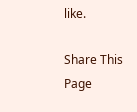like.

Share This Page